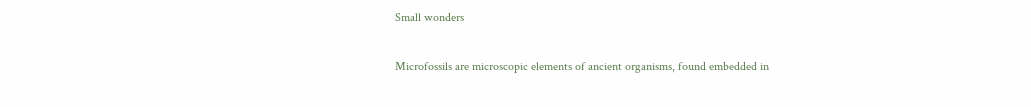Small wonders

Microfossils are microscopic elements of ancient organisms, found embedded in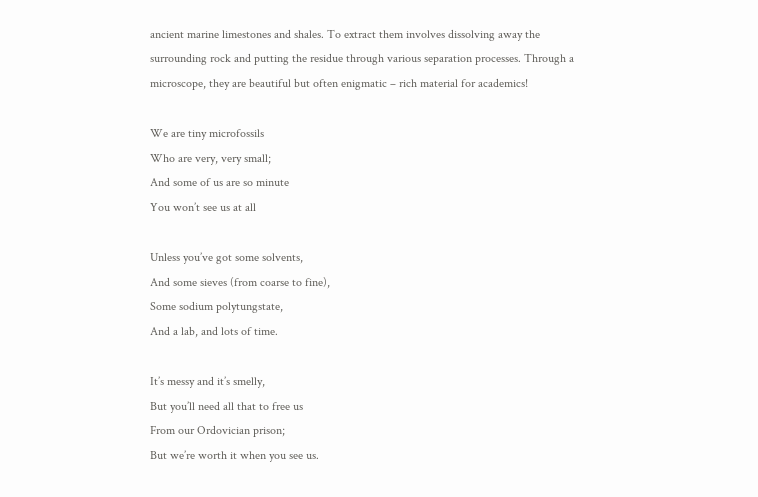ancient marine limestones and shales. To extract them involves dissolving away the surrounding rock and putting the residue through various separation processes. Through a microscope, they are beautiful but often enigmatic – rich material for academics!

We are tiny microfossils
Who are very, very small;
And some of us are so minute
You won’t see us at all

Unless you’ve got some solvents,
And some sieves (from coarse to fine),
Some sodium polytungstate,
And a lab, and lots of time.

It’s messy and it’s smelly,
But you’ll need all that to free us
From our Ordovician prison;
But we’re worth it when you see us.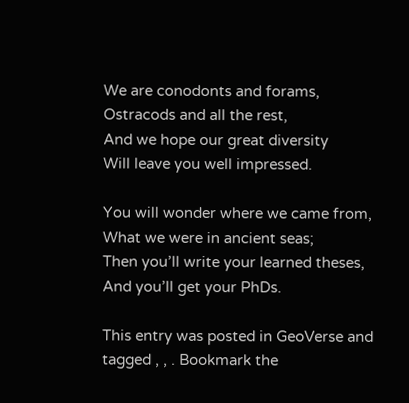We are conodonts and forams,
Ostracods and all the rest,
And we hope our great diversity
Will leave you well impressed.

You will wonder where we came from,
What we were in ancient seas;
Then you’ll write your learned theses,
And you’ll get your PhDs.

This entry was posted in GeoVerse and tagged , , . Bookmark the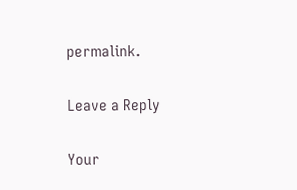permalink.

Leave a Reply

Your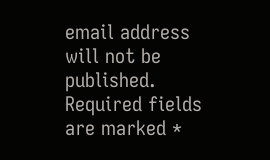email address will not be published. Required fields are marked *